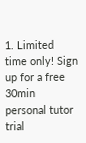1. Limited time only! Sign up for a free 30min personal tutor trial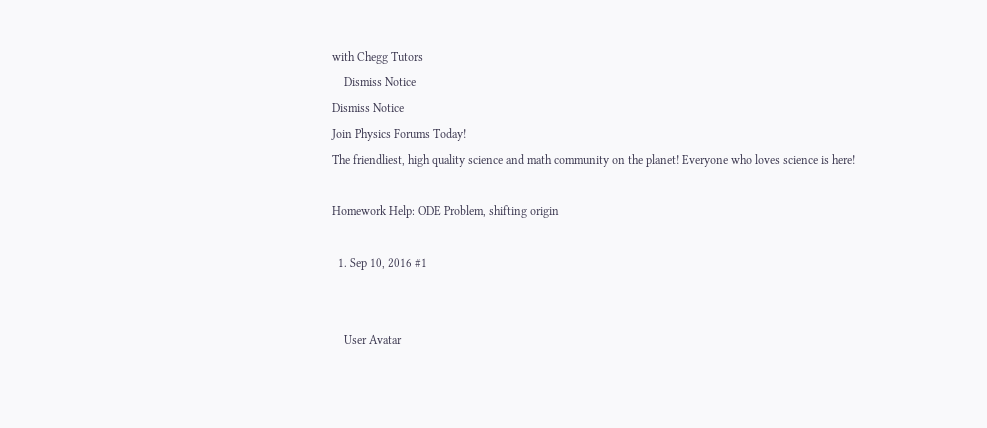with Chegg Tutors
    Dismiss Notice
Dismiss Notice
Join Physics Forums Today!
The friendliest, high quality science and math community on the planet! Everyone who loves science is here!

Homework Help: ODE Problem, shifting origin

  1. Sep 10, 2016 #1


    User Avatar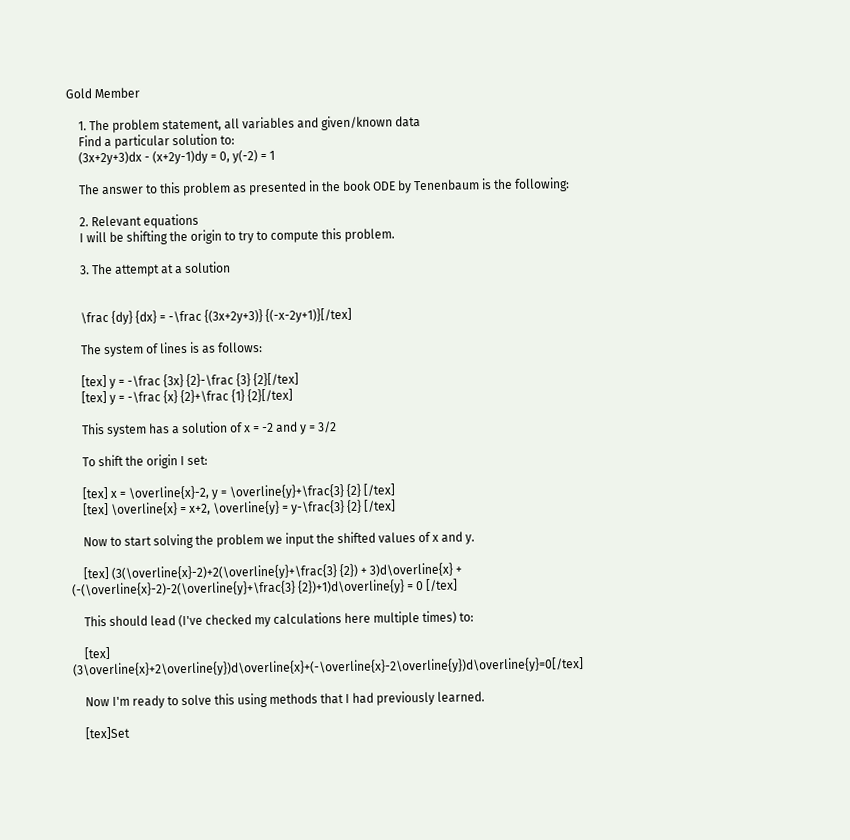Gold Member

    1. The problem statement, all variables and given/known data
    Find a particular solution to:
    (3x+2y+3)dx - (x+2y-1)dy = 0, y(-2) = 1

    The answer to this problem as presented in the book ODE by Tenenbaum is the following:

    2. Relevant equations
    I will be shifting the origin to try to compute this problem.

    3. The attempt at a solution


    \frac {dy} {dx} = -\frac {(3x+2y+3)} {(-x-2y+1)}[/tex]

    The system of lines is as follows:

    [tex] y = -\frac {3x} {2}-\frac {3} {2}[/tex]
    [tex] y = -\frac {x} {2}+\frac {1} {2}[/tex]

    This system has a solution of x = -2 and y = 3/2

    To shift the origin I set:

    [tex] x = \overline{x}-2, y = \overline{y}+\frac{3} {2} [/tex]
    [tex] \overline{x} = x+2, \overline{y} = y-\frac{3} {2} [/tex]

    Now to start solving the problem we input the shifted values of x and y.

    [tex] (3(\overline{x}-2)+2(\overline{y}+\frac{3} {2}) + 3)d\overline{x} + (-(\overline{x}-2)-2(\overline{y}+\frac{3} {2})+1)d\overline{y} = 0 [/tex]

    This should lead (I've checked my calculations here multiple times) to:

    [tex] (3\overline{x}+2\overline{y})d\overline{x}+(-\overline{x}-2\overline{y})d\overline{y}=0[/tex]

    Now I'm ready to solve this using methods that I had previously learned.

    [tex]Set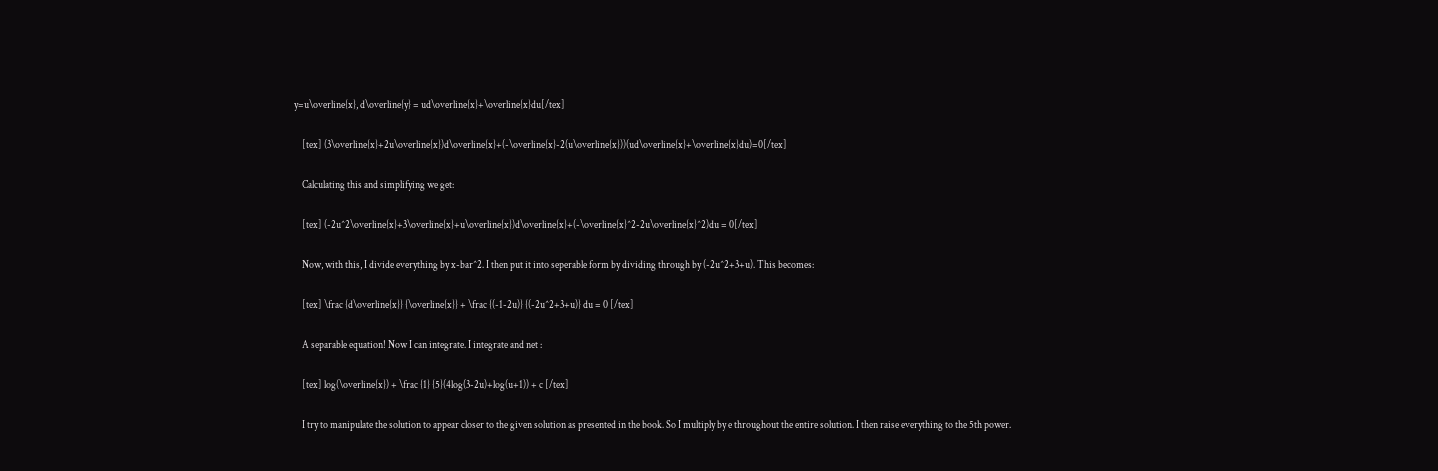y=u\overline{x}, d\overline{y} = ud\overline{x}+\overline{x}du[/tex]

    [tex] (3\overline{x}+2u\overline{x})d\overline{x}+(-\overline{x}-2(u\overline{x}))(ud\overline{x}+\overline{x}du)=0[/tex]

    Calculating this and simplifying we get:

    [tex] (-2u^2\overline{x}+3\overline{x}+u\overline{x})d\overline{x}+(-\overline{x}^2-2u\overline{x}^2)du = 0[/tex]

    Now, with this, I divide everything by x-bar^2. I then put it into seperable form by dividing through by (-2u^2+3+u). This becomes:

    [tex] \frac {d\overline{x}} {\overline{x}} + \frac {(-1-2u)} {(-2u^2+3+u)} du = 0 [/tex]

    A separable equation! Now I can integrate. I integrate and net :

    [tex] log(\overline{x}) + \frac {1} {5}(4log(3-2u)+log(u+1)) + c [/tex]

    I try to manipulate the solution to appear closer to the given solution as presented in the book. So I multiply by e throughout the entire solution. I then raise everything to the 5th power.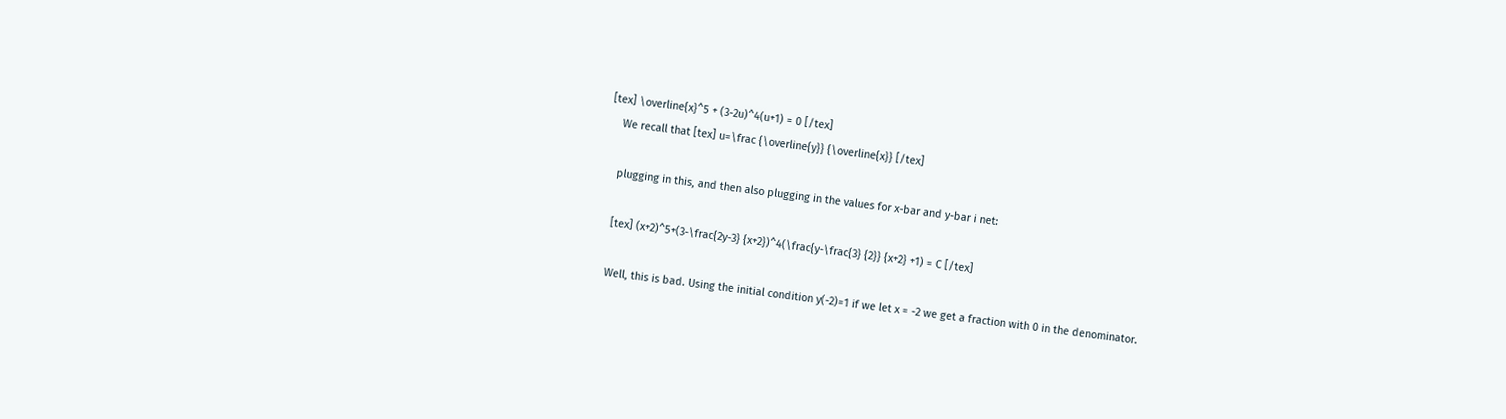[tex] \overline{x}^5 + (3-2u)^4(u+1) = 0 [/tex]
    We recall that [tex] u=\frac {\overline{y}} {\overline{x}} [/tex]

    plugging in this, and then also plugging in the values for x-bar and y-bar i net:

    [tex] (x+2)^5+(3-\frac{2y-3} {x+2})^4(\frac{y-\frac{3} {2}} {x+2} +1) = C [/tex]

    Well, this is bad. Using the initial condition y(-2)=1 if we let x = -2 we get a fraction with 0 in the denominator.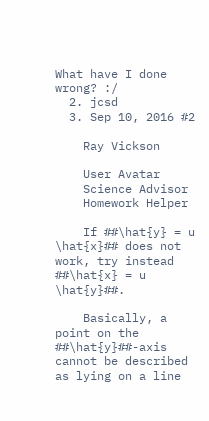What have I done wrong? :/
  2. jcsd
  3. Sep 10, 2016 #2

    Ray Vickson

    User Avatar
    Science Advisor
    Homework Helper

    If ##\hat{y} = u \hat{x}## does not work, try instead ##\hat{x} = u \hat{y}##.

    Basically, a point on the ##\hat{y}##-axis cannot be described as lying on a line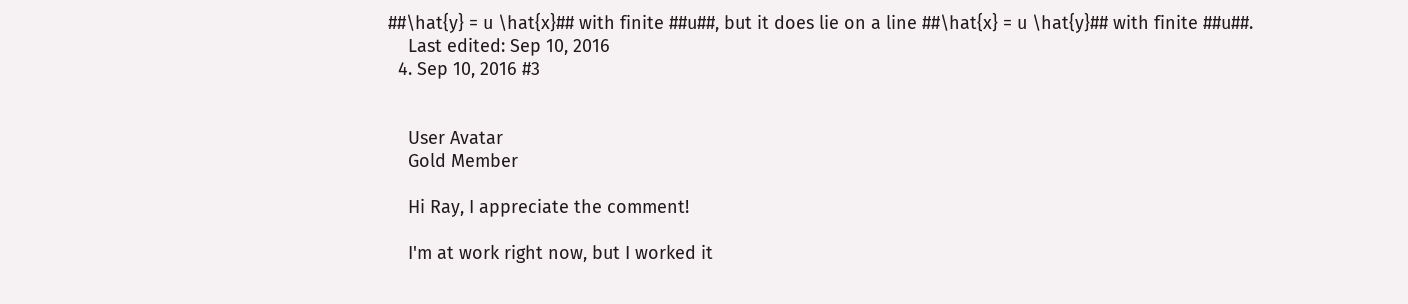##\hat{y} = u \hat{x}## with finite ##u##, but it does lie on a line ##\hat{x} = u \hat{y}## with finite ##u##.
    Last edited: Sep 10, 2016
  4. Sep 10, 2016 #3


    User Avatar
    Gold Member

    Hi Ray, I appreciate the comment!

    I'm at work right now, but I worked it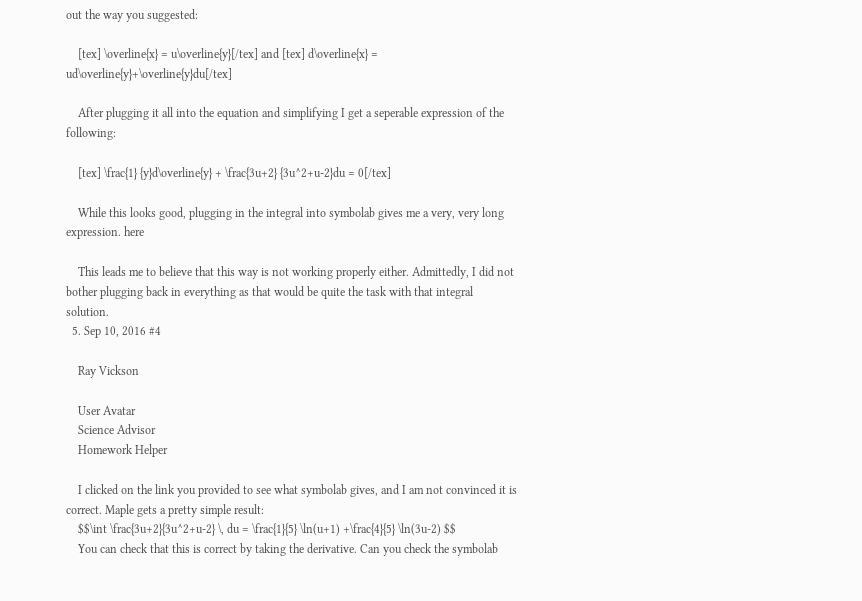out the way you suggested:

    [tex] \overline{x} = u\overline{y}[/tex] and [tex] d\overline{x} = ud\overline{y}+\overline{y}du[/tex]

    After plugging it all into the equation and simplifying I get a seperable expression of the following:

    [tex] \frac{1} {y}d\overline{y} + \frac{3u+2} {3u^2+u-2}du = 0[/tex]

    While this looks good, plugging in the integral into symbolab gives me a very, very long expression. here

    This leads me to believe that this way is not working properly either. Admittedly, I did not bother plugging back in everything as that would be quite the task with that integral solution.
  5. Sep 10, 2016 #4

    Ray Vickson

    User Avatar
    Science Advisor
    Homework Helper

    I clicked on the link you provided to see what symbolab gives, and I am not convinced it is correct. Maple gets a pretty simple result:
    $$\int \frac{3u+2}{3u^2+u-2} \, du = \frac{1}{5} \ln(u+1) +\frac{4}{5} \ln(3u-2) $$
    You can check that this is correct by taking the derivative. Can you check the symbolab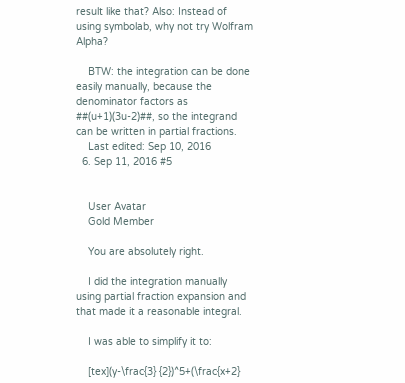result like that? Also: Instead of using symbolab, why not try Wolfram Alpha?

    BTW: the integration can be done easily manually, because the denominator factors as ##(u+1)(3u-2)##, so the integrand can be written in partial fractions.
    Last edited: Sep 10, 2016
  6. Sep 11, 2016 #5


    User Avatar
    Gold Member

    You are absolutely right.

    I did the integration manually using partial fraction expansion and that made it a reasonable integral.

    I was able to simplify it to:

    [tex](y-\frac{3} {2})^5+(\frac{x+2}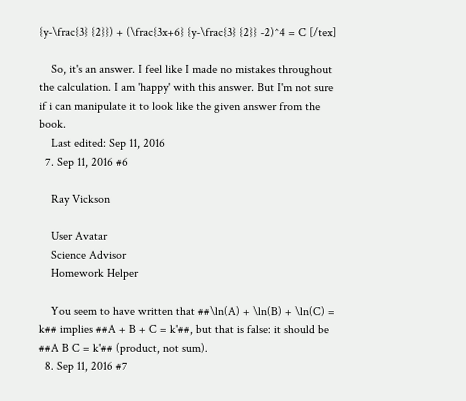{y-\frac{3} {2}}) + (\frac{3x+6} {y-\frac{3} {2}} -2)^4 = C [/tex]

    So, it's an answer. I feel like I made no mistakes throughout the calculation. I am 'happy' with this answer. But I'm not sure if i can manipulate it to look like the given answer from the book.
    Last edited: Sep 11, 2016
  7. Sep 11, 2016 #6

    Ray Vickson

    User Avatar
    Science Advisor
    Homework Helper

    You seem to have written that ##\ln(A) + \ln(B) + \ln(C) = k## implies ##A + B + C = k'##, but that is false: it should be ##A B C = k'## (product, not sum).
  8. Sep 11, 2016 #7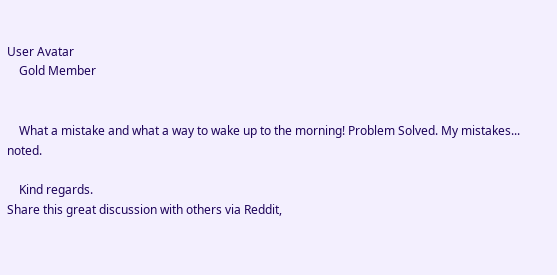User Avatar
    Gold Member


    What a mistake and what a way to wake up to the morning! Problem Solved. My mistakes... noted.

    Kind regards.
Share this great discussion with others via Reddit,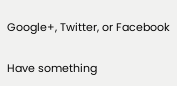Google+, Twitter, or Facebook

Have something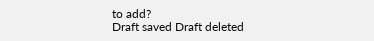to add?
Draft saved Draft deleted